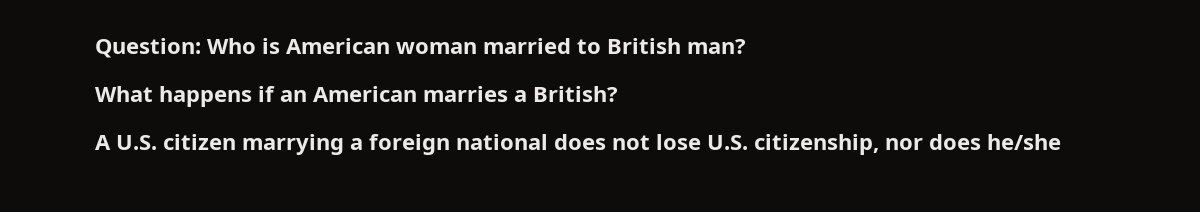Question: Who is American woman married to British man?

What happens if an American marries a British?

A U.S. citizen marrying a foreign national does not lose U.S. citizenship, nor does he/she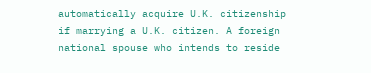automatically acquire U.K. citizenship if marrying a U.K. citizen. A foreign national spouse who intends to reside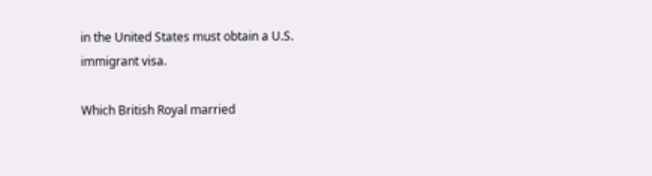in the United States must obtain a U.S. immigrant visa.

Which British Royal married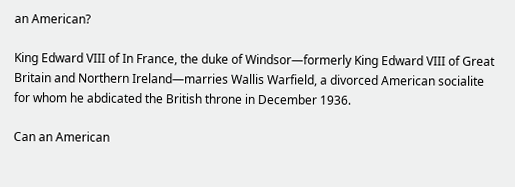an American?

King Edward VIII of In France, the duke of Windsor—formerly King Edward VIII of Great Britain and Northern Ireland—marries Wallis Warfield, a divorced American socialite for whom he abdicated the British throne in December 1936.

Can an American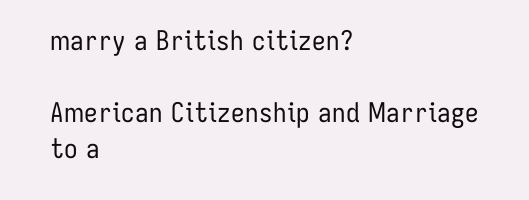marry a British citizen?

American Citizenship and Marriage to a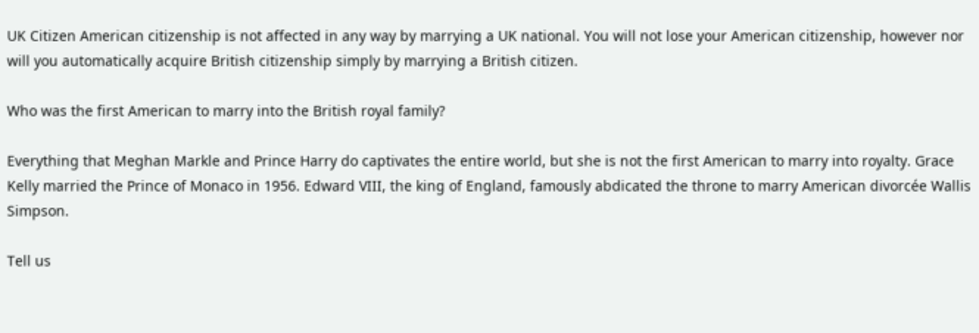UK Citizen American citizenship is not affected in any way by marrying a UK national. You will not lose your American citizenship, however nor will you automatically acquire British citizenship simply by marrying a British citizen.

Who was the first American to marry into the British royal family?

Everything that Meghan Markle and Prince Harry do captivates the entire world, but she is not the first American to marry into royalty. Grace Kelly married the Prince of Monaco in 1956. Edward VIII, the king of England, famously abdicated the throne to marry American divorcée Wallis Simpson.

Tell us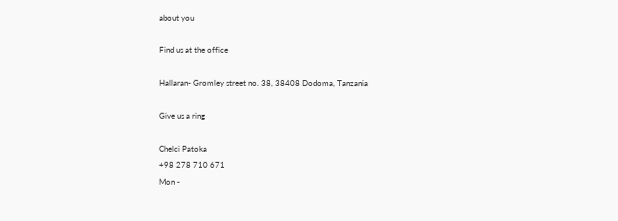about you

Find us at the office

Hallaran- Gromley street no. 38, 38408 Dodoma, Tanzania

Give us a ring

Chelci Patoka
+98 278 710 671
Mon -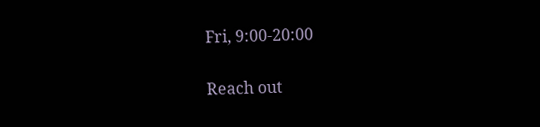Fri, 9:00-20:00

Reach out